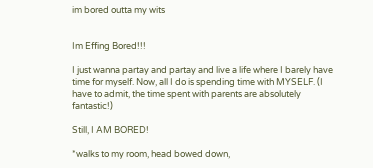im bored outta my wits


Im Effing Bored!!!

I just wanna partay and partay and live a life where I barely have time for myself. Now, all I do is spending time with MYSELF. (I have to admit, the time spent with parents are absolutely fantastic!)

Still, I AM BORED!

*walks to my room, head bowed down,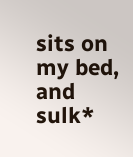sits on my bed, and sulk*